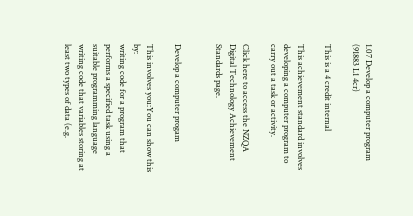1.07 Develop a computer program (91883 L1 4cr)

This is a 4 credit internal

This achievement standard involves developing a computer program to carry out a task or activity.

Click here to access the NZQA Digital Technology Achievement Standards page.


Develop a computer progam

This involves you:You can show this by:
writing code for a program that performs a specified task using a suitable programming language
writing code that variables storing at least two types of data (e.g.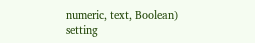numeric, text, Boolean)
setting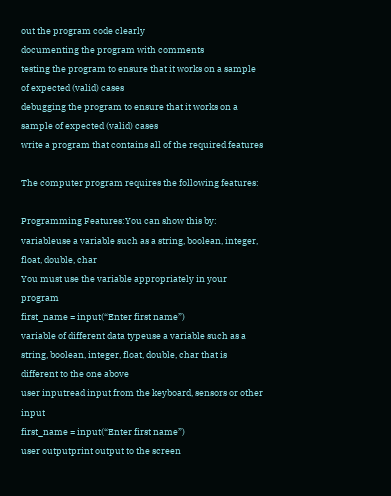out the program code clearly
documenting the program with comments
testing the program to ensure that it works on a sample of expected (valid) cases
debugging the program to ensure that it works on a sample of expected (valid) cases
write a program that contains all of the required features

The computer program requires the following features:

Programming Features:You can show this by:
variableuse a variable such as a string, boolean, integer, float, double, char
You must use the variable appropriately in your program
first_name = input(“Enter first name”)
variable of different data typeuse a variable such as a string, boolean, integer, float, double, char that is different to the one above
user inputread input from the keyboard, sensors or other input
first_name = input(“Enter first name”)
user outputprint output to the screen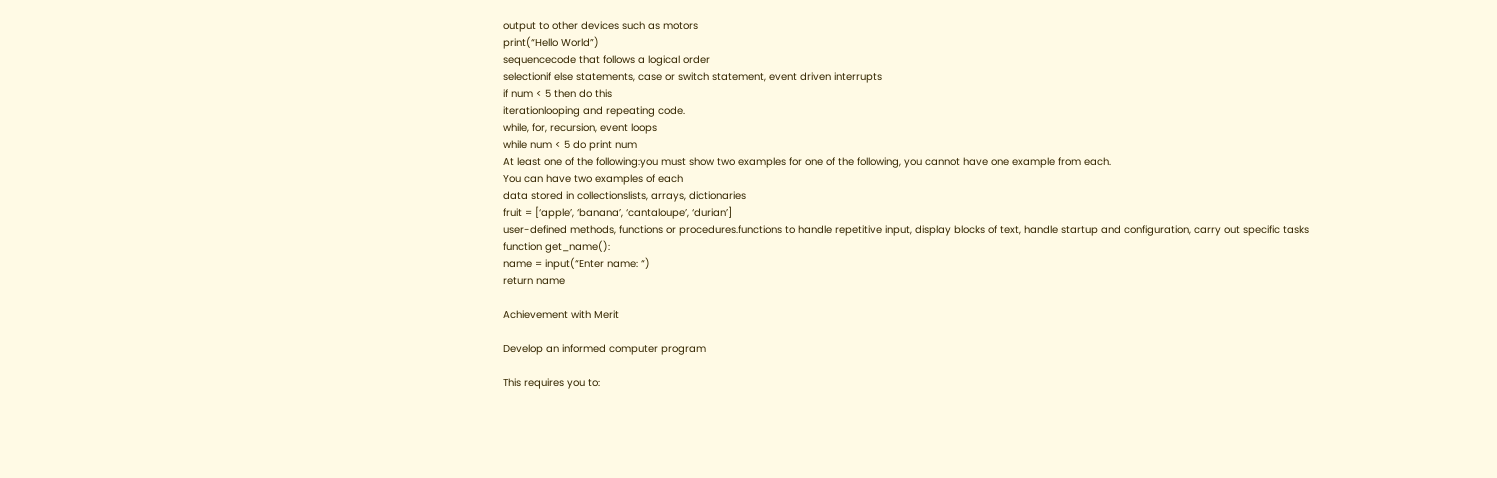output to other devices such as motors
print(“Hello World”)
sequencecode that follows a logical order
selectionif else statements, case or switch statement, event driven interrupts
if num < 5 then do this
iterationlooping and repeating code.
while, for, recursion, event loops
while num < 5 do print num
At least one of the following:you must show two examples for one of the following, you cannot have one example from each.
You can have two examples of each
data stored in collectionslists, arrays, dictionaries
fruit = [‘apple’, ‘banana’, ‘cantaloupe’, ‘durian’]
user-defined methods, functions or procedures.functions to handle repetitive input, display blocks of text, handle startup and configuration, carry out specific tasks
function get_name():
name = input(“Enter name: “)
return name

Achievement with Merit

Develop an informed computer program

This requires you to: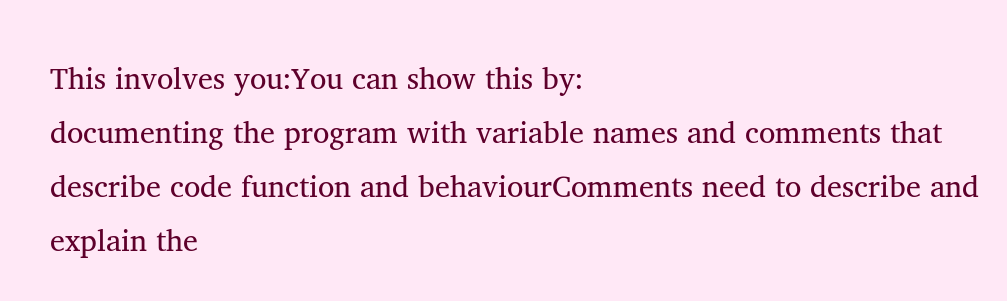This involves you:You can show this by:
documenting the program with variable names and comments that describe code function and behaviourComments need to describe and explain the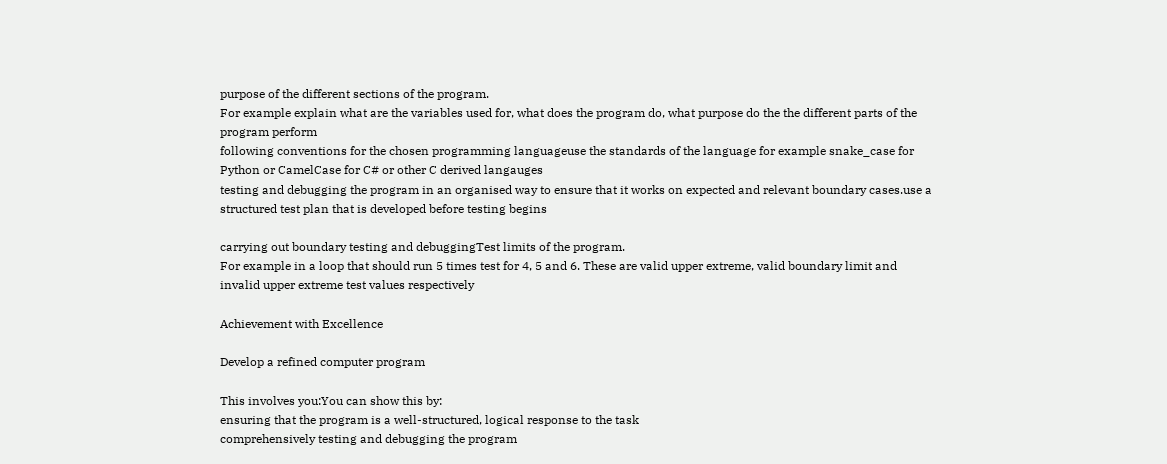purpose of the different sections of the program.
For example explain what are the variables used for, what does the program do, what purpose do the the different parts of the program perform
following conventions for the chosen programming languageuse the standards of the language for example snake_case for Python or CamelCase for C# or other C derived langauges
testing and debugging the program in an organised way to ensure that it works on expected and relevant boundary cases.use a structured test plan that is developed before testing begins

carrying out boundary testing and debuggingTest limits of the program.
For example in a loop that should run 5 times test for 4, 5 and 6. These are valid upper extreme, valid boundary limit and invalid upper extreme test values respectively

Achievement with Excellence

Develop a refined computer program

This involves you:You can show this by:
ensuring that the program is a well-structured, logical response to the task
comprehensively testing and debugging the program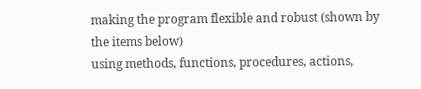making the program flexible and robust (shown by the items below)
using methods, functions, procedures, actions,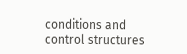conditions and control structures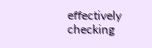effectively
checking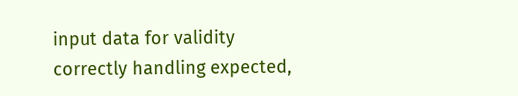input data for validity
correctly handling expected,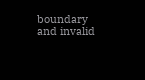boundary and invalid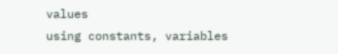values
using constants, variables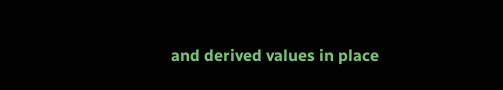and derived values in place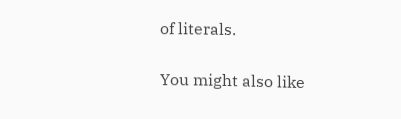of literals.

You might also like